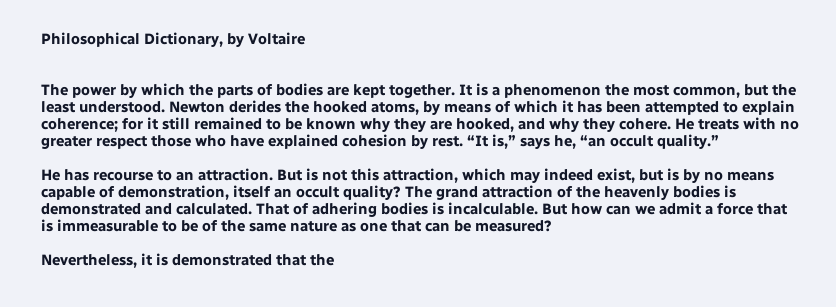Philosophical Dictionary, by Voltaire


The power by which the parts of bodies are kept together. It is a phenomenon the most common, but the least understood. Newton derides the hooked atoms, by means of which it has been attempted to explain coherence; for it still remained to be known why they are hooked, and why they cohere. He treats with no greater respect those who have explained cohesion by rest. “It is,” says he, “an occult quality.”

He has recourse to an attraction. But is not this attraction, which may indeed exist, but is by no means capable of demonstration, itself an occult quality? The grand attraction of the heavenly bodies is demonstrated and calculated. That of adhering bodies is incalculable. But how can we admit a force that is immeasurable to be of the same nature as one that can be measured?

Nevertheless, it is demonstrated that the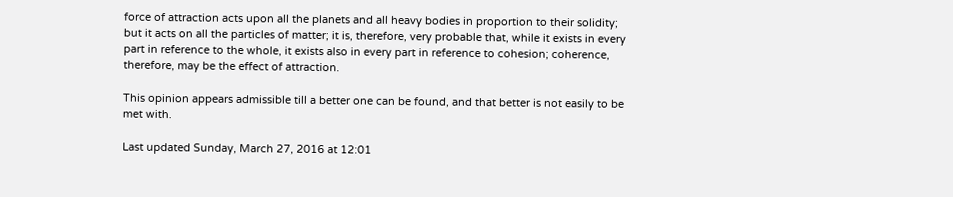force of attraction acts upon all the planets and all heavy bodies in proportion to their solidity; but it acts on all the particles of matter; it is, therefore, very probable that, while it exists in every part in reference to the whole, it exists also in every part in reference to cohesion; coherence, therefore, may be the effect of attraction.

This opinion appears admissible till a better one can be found, and that better is not easily to be met with.

Last updated Sunday, March 27, 2016 at 12:01